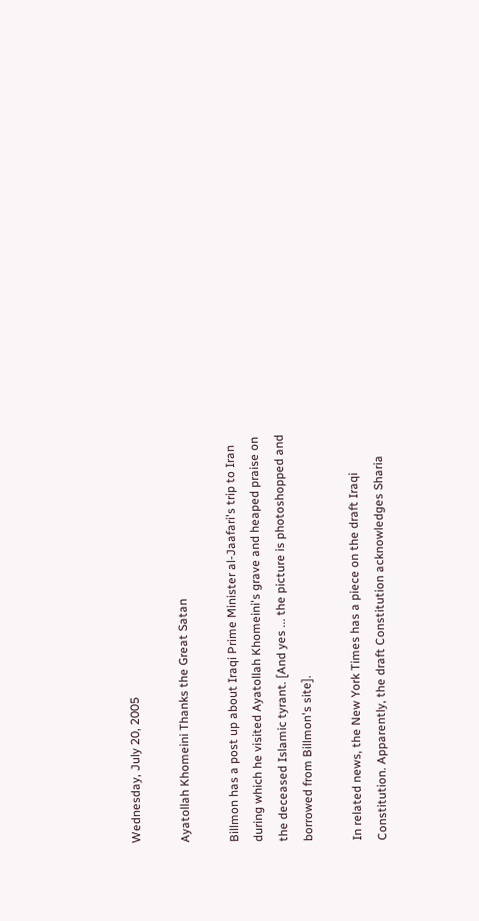Wednesday, July 20, 2005

Ayatollah Khomeini Thanks the Great Satan

Billmon has a post up about Iraqi Prime Minister al-Jaafari's trip to Iran during which he visited Ayatollah Khomeini's grave and heaped praise on the deceased Islamic tyrant. [And yes ... the picture is photoshopped and borrowed from Billmon's site].

In related news, the New York Times has a piece on the draft Iraqi Constitution. Apparently, the draft Constitution acknowledges Sharia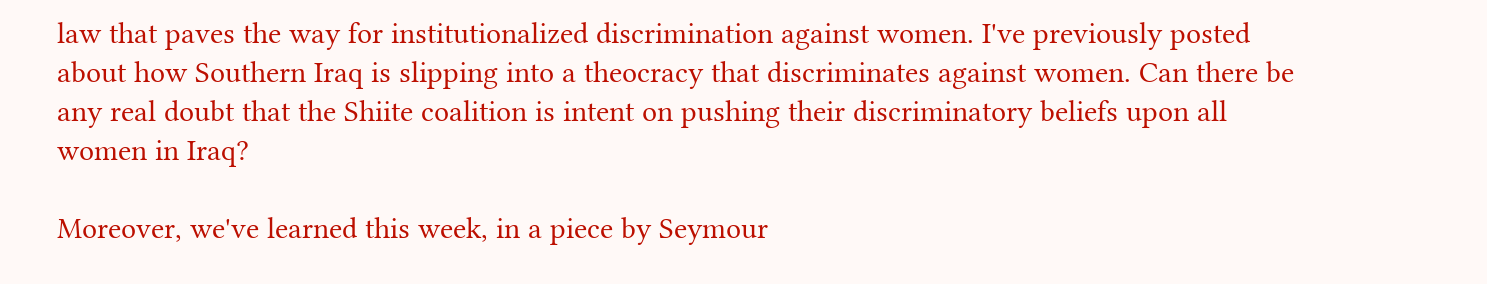law that paves the way for institutionalized discrimination against women. I've previously posted about how Southern Iraq is slipping into a theocracy that discriminates against women. Can there be any real doubt that the Shiite coalition is intent on pushing their discriminatory beliefs upon all women in Iraq?

Moreover, we've learned this week, in a piece by Seymour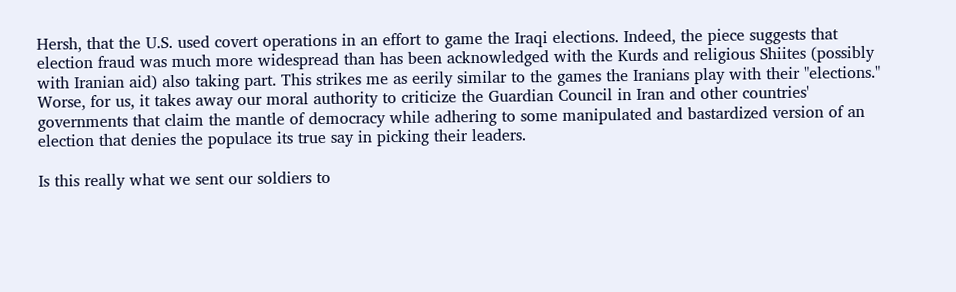Hersh, that the U.S. used covert operations in an effort to game the Iraqi elections. Indeed, the piece suggests that election fraud was much more widespread than has been acknowledged with the Kurds and religious Shiites (possibly with Iranian aid) also taking part. This strikes me as eerily similar to the games the Iranians play with their "elections." Worse, for us, it takes away our moral authority to criticize the Guardian Council in Iran and other countries' governments that claim the mantle of democracy while adhering to some manipulated and bastardized version of an election that denies the populace its true say in picking their leaders.

Is this really what we sent our soldiers to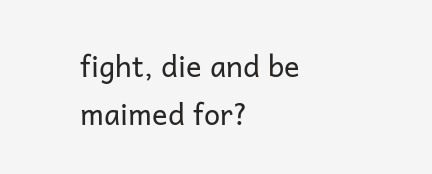fight, die and be maimed for?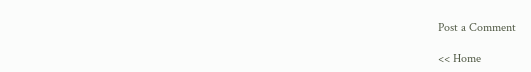Post a Comment

<< Home